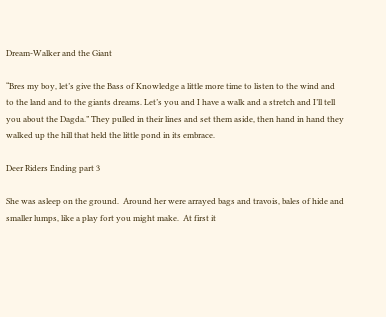Dream-Walker and the Giant

“Bres my boy, let’s give the Bass of Knowledge a little more time to listen to the wind and to the land and to the giants dreams. Let’s you and I have a walk and a stretch and I’ll tell you about the Dagda.” They pulled in their lines and set them aside, then hand in hand they walked up the hill that held the little pond in its embrace.

Deer Riders Ending part 3

She was asleep on the ground.  Around her were arrayed bags and travois, bales of hide and smaller lumps, like a play fort you might make.  At first it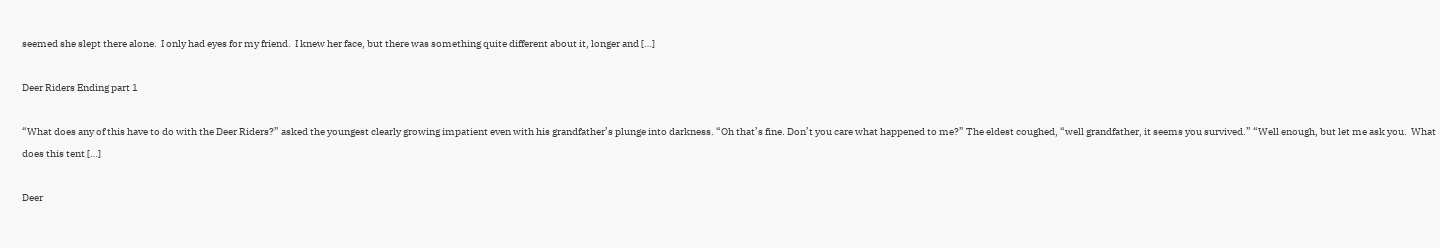seemed she slept there alone.  I only had eyes for my friend.  I knew her face, but there was something quite different about it, longer and […]

Deer Riders Ending part 1

“What does any of this have to do with the Deer Riders?” asked the youngest clearly growing impatient even with his grandfather’s plunge into darkness. “Oh that’s fine. Don’t you care what happened to me?” The eldest coughed, “well grandfather, it seems you survived.” “Well enough, but let me ask you.  What does this tent […]

Deer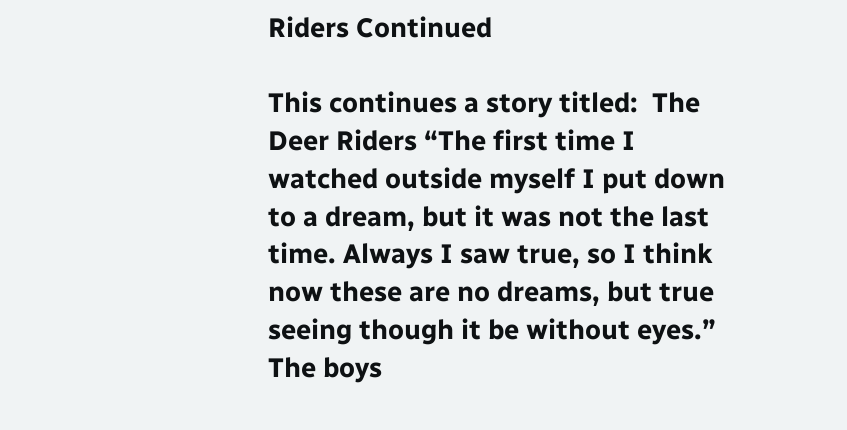Riders Continued

This continues a story titled:  The Deer Riders “The first time I watched outside myself I put down to a dream, but it was not the last time. Always I saw true, so I think now these are no dreams, but true seeing though it be without eyes.” The boys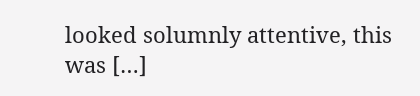looked solumnly attentive, this was […]